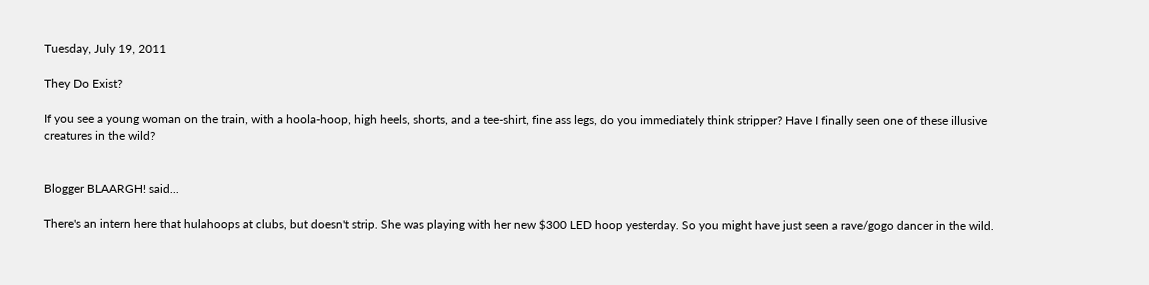Tuesday, July 19, 2011

They Do Exist?

If you see a young woman on the train, with a hoola-hoop, high heels, shorts, and a tee-shirt, fine ass legs, do you immediately think stripper? Have I finally seen one of these illusive creatures in the wild?


Blogger BLAARGH! said...

There's an intern here that hulahoops at clubs, but doesn't strip. She was playing with her new $300 LED hoop yesterday. So you might have just seen a rave/gogo dancer in the wild.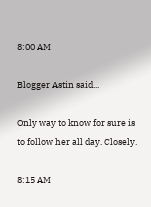8:00 AM

Blogger Astin said...

Only way to know for sure is to follow her all day. Closely.

8:15 AM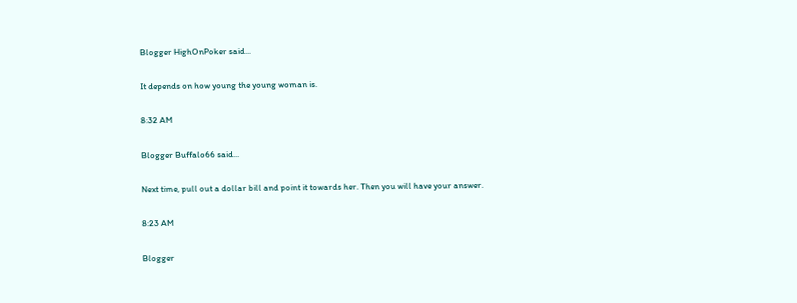Blogger HighOnPoker said...

It depends on how young the young woman is.

8:32 AM

Blogger Buffalo66 said...

Next time, pull out a dollar bill and point it towards her. Then you will have your answer.

8:23 AM

Blogger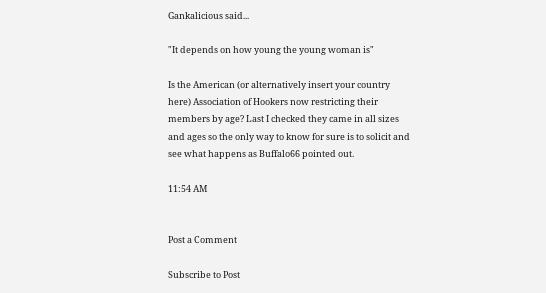Gankalicious said...

"It depends on how young the young woman is"

Is the American (or alternatively insert your country here) Association of Hookers now restricting their members by age? Last I checked they came in all sizes and ages so the only way to know for sure is to solicit and see what happens as Buffalo66 pointed out.

11:54 AM


Post a Comment

Subscribe to Post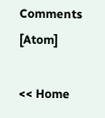Comments [Atom]

<< Home